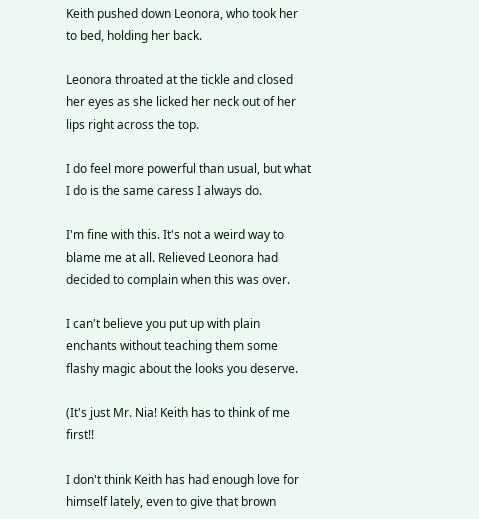Keith pushed down Leonora, who took her to bed, holding her back.

Leonora throated at the tickle and closed her eyes as she licked her neck out of her lips right across the top.

I do feel more powerful than usual, but what I do is the same caress I always do.

I'm fine with this. It's not a weird way to blame me at all. Relieved Leonora had decided to complain when this was over.

I can't believe you put up with plain enchants without teaching them some flashy magic about the looks you deserve.

(It's just Mr. Nia! Keith has to think of me first!!

I don't think Keith has had enough love for himself lately, even to give that brown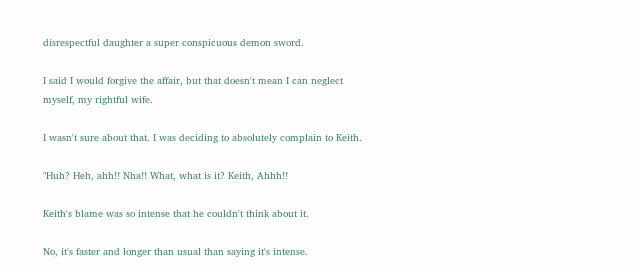disrespectful daughter a super conspicuous demon sword.

I said I would forgive the affair, but that doesn't mean I can neglect myself, my rightful wife.

I wasn't sure about that. I was deciding to absolutely complain to Keith.

"Huh? Heh, ahh!! Nha!! What, what is it? Keith, Ahhh!!

Keith's blame was so intense that he couldn't think about it.

No, it's faster and longer than usual than saying it's intense.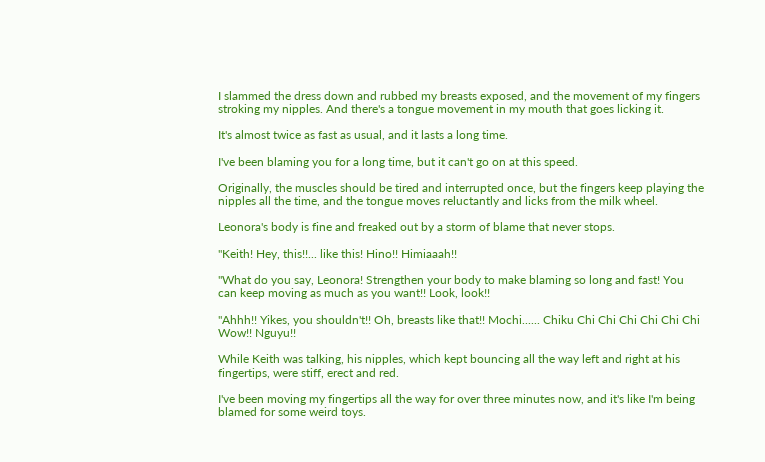I slammed the dress down and rubbed my breasts exposed, and the movement of my fingers stroking my nipples. And there's a tongue movement in my mouth that goes licking it.

It's almost twice as fast as usual, and it lasts a long time.

I've been blaming you for a long time, but it can't go on at this speed.

Originally, the muscles should be tired and interrupted once, but the fingers keep playing the nipples all the time, and the tongue moves reluctantly and licks from the milk wheel.

Leonora's body is fine and freaked out by a storm of blame that never stops.

"Keith! Hey, this!!... like this! Hino!! Himiaaah!!

"What do you say, Leonora! Strengthen your body to make blaming so long and fast! You can keep moving as much as you want!! Look, look!!

"Ahhh!! Yikes, you shouldn't!! Oh, breasts like that!! Mochi...... Chiku Chi Chi Chi Chi Chi Chi Wow!! Nguyu!!

While Keith was talking, his nipples, which kept bouncing all the way left and right at his fingertips, were stiff, erect and red.

I've been moving my fingertips all the way for over three minutes now, and it's like I'm being blamed for some weird toys.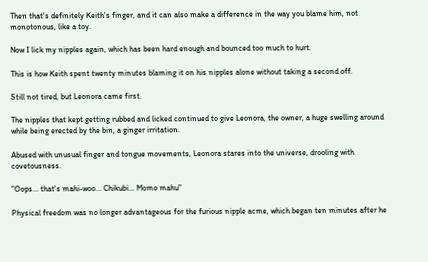Then that's definitely Keith's finger, and it can also make a difference in the way you blame him, not monotonous, like a toy.

Now I lick my nipples again, which has been hard enough and bounced too much to hurt.

This is how Keith spent twenty minutes blaming it on his nipples alone without taking a second off.

Still not tired, but Leonora came first.

The nipples that kept getting rubbed and licked continued to give Leonora, the owner, a huge swelling around while being erected by the bin, a ginger irritation.

Abused with unusual finger and tongue movements, Leonora stares into the universe, drooling with covetousness.

"Oops... that's mahi-woo... Chikubi... Momo mahu"

Physical freedom was no longer advantageous for the furious nipple acme, which began ten minutes after he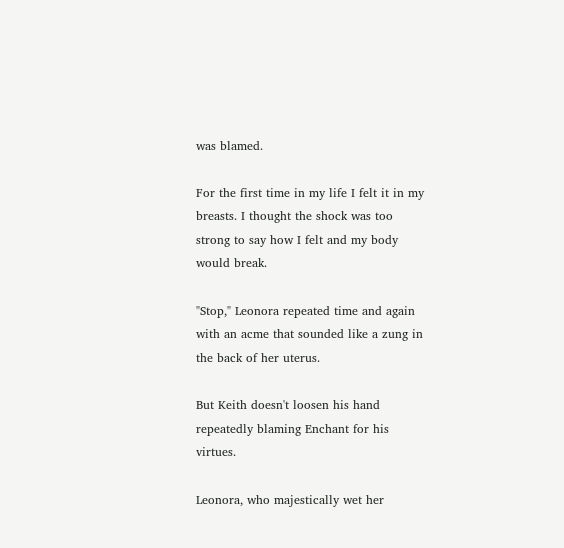was blamed.

For the first time in my life I felt it in my breasts. I thought the shock was too strong to say how I felt and my body would break.

"Stop," Leonora repeated time and again with an acme that sounded like a zung in the back of her uterus.

But Keith doesn't loosen his hand repeatedly blaming Enchant for his virtues.

Leonora, who majestically wet her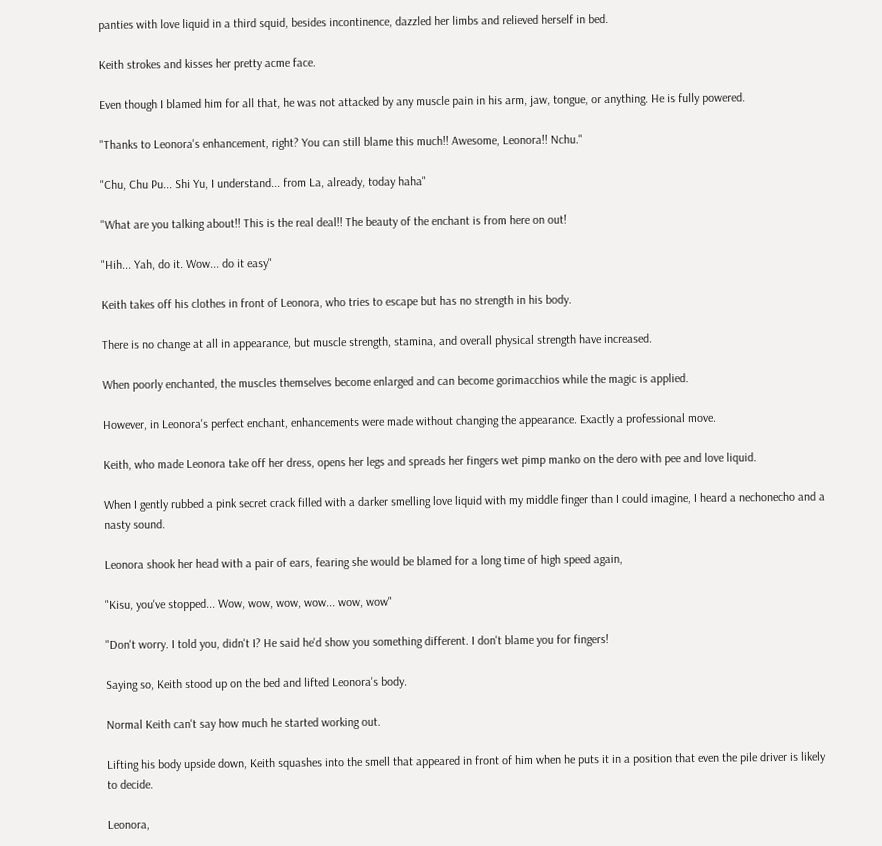panties with love liquid in a third squid, besides incontinence, dazzled her limbs and relieved herself in bed.

Keith strokes and kisses her pretty acme face.

Even though I blamed him for all that, he was not attacked by any muscle pain in his arm, jaw, tongue, or anything. He is fully powered.

"Thanks to Leonora's enhancement, right? You can still blame this much!! Awesome, Leonora!! Nchu."

"Chu, Chu Pu... Shi Yu, I understand... from La, already, today haha"

"What are you talking about!! This is the real deal!! The beauty of the enchant is from here on out!

"Hih... Yah, do it. Wow... do it easy"

Keith takes off his clothes in front of Leonora, who tries to escape but has no strength in his body.

There is no change at all in appearance, but muscle strength, stamina, and overall physical strength have increased.

When poorly enchanted, the muscles themselves become enlarged and can become gorimacchios while the magic is applied.

However, in Leonora's perfect enchant, enhancements were made without changing the appearance. Exactly a professional move.

Keith, who made Leonora take off her dress, opens her legs and spreads her fingers wet pimp manko on the dero with pee and love liquid.

When I gently rubbed a pink secret crack filled with a darker smelling love liquid with my middle finger than I could imagine, I heard a nechonecho and a nasty sound.

Leonora shook her head with a pair of ears, fearing she would be blamed for a long time of high speed again,

"Kisu, you've stopped... Wow, wow, wow, wow... wow, wow"

"Don't worry. I told you, didn't I? He said he'd show you something different. I don't blame you for fingers!

Saying so, Keith stood up on the bed and lifted Leonora's body.

Normal Keith can't say how much he started working out.

Lifting his body upside down, Keith squashes into the smell that appeared in front of him when he puts it in a position that even the pile driver is likely to decide.

Leonora,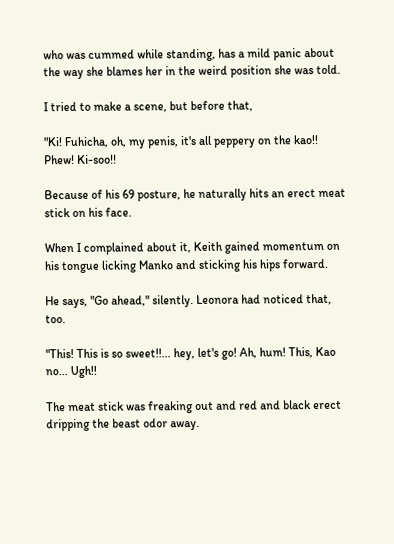who was cummed while standing, has a mild panic about the way she blames her in the weird position she was told.

I tried to make a scene, but before that,

"Ki! Fuhicha, oh, my penis, it's all peppery on the kao!! Phew! Ki-soo!!

Because of his 69 posture, he naturally hits an erect meat stick on his face.

When I complained about it, Keith gained momentum on his tongue licking Manko and sticking his hips forward.

He says, "Go ahead," silently. Leonora had noticed that, too.

"This! This is so sweet!!... hey, let's go! Ah, hum! This, Kao no... Ugh!!

The meat stick was freaking out and red and black erect dripping the beast odor away.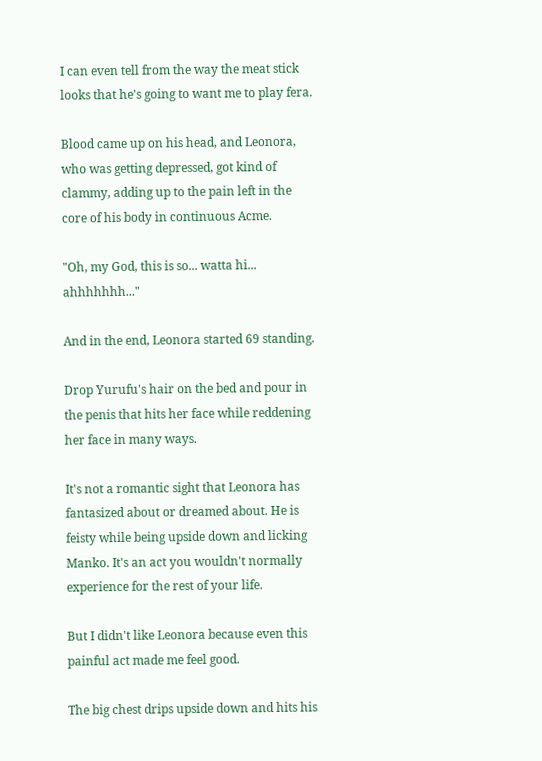I can even tell from the way the meat stick looks that he's going to want me to play fera.

Blood came up on his head, and Leonora, who was getting depressed, got kind of clammy, adding up to the pain left in the core of his body in continuous Acme.

"Oh, my God, this is so... watta hi... ahhhhhhh..."

And in the end, Leonora started 69 standing.

Drop Yurufu's hair on the bed and pour in the penis that hits her face while reddening her face in many ways.

It's not a romantic sight that Leonora has fantasized about or dreamed about. He is feisty while being upside down and licking Manko. It's an act you wouldn't normally experience for the rest of your life.

But I didn't like Leonora because even this painful act made me feel good.

The big chest drips upside down and hits his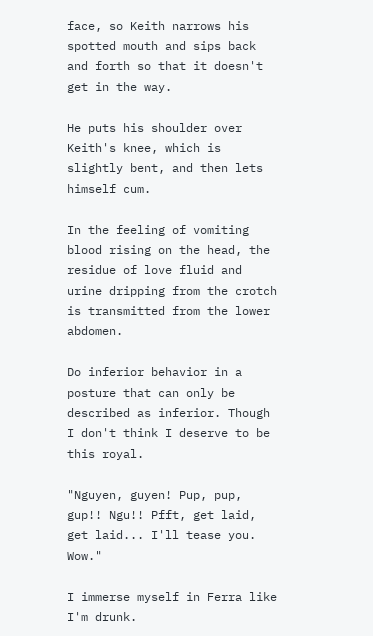face, so Keith narrows his spotted mouth and sips back and forth so that it doesn't get in the way.

He puts his shoulder over Keith's knee, which is slightly bent, and then lets himself cum.

In the feeling of vomiting blood rising on the head, the residue of love fluid and urine dripping from the crotch is transmitted from the lower abdomen.

Do inferior behavior in a posture that can only be described as inferior. Though I don't think I deserve to be this royal.

"Nguyen, guyen! Pup, pup, gup!! Ngu!! Pfft, get laid, get laid... I'll tease you. Wow."

I immerse myself in Ferra like I'm drunk.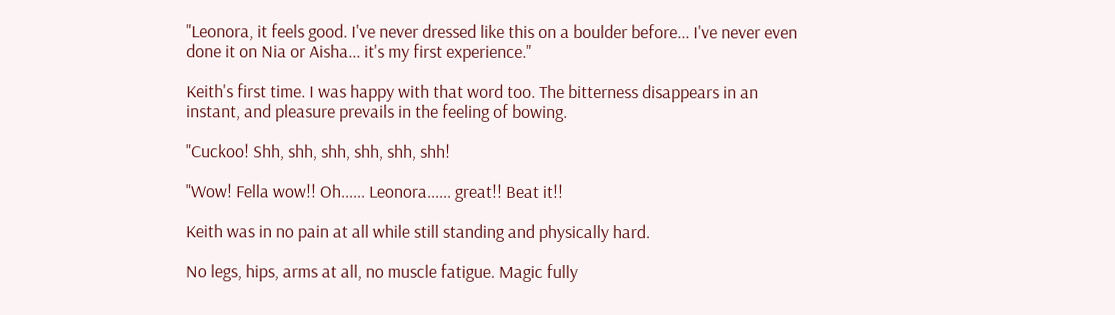"Leonora, it feels good. I've never dressed like this on a boulder before... I've never even done it on Nia or Aisha... it's my first experience."

Keith's first time. I was happy with that word too. The bitterness disappears in an instant, and pleasure prevails in the feeling of bowing.

"Cuckoo! Shh, shh, shh, shh, shh, shh!

"Wow! Fella wow!! Oh...... Leonora...... great!! Beat it!!

Keith was in no pain at all while still standing and physically hard.

No legs, hips, arms at all, no muscle fatigue. Magic fully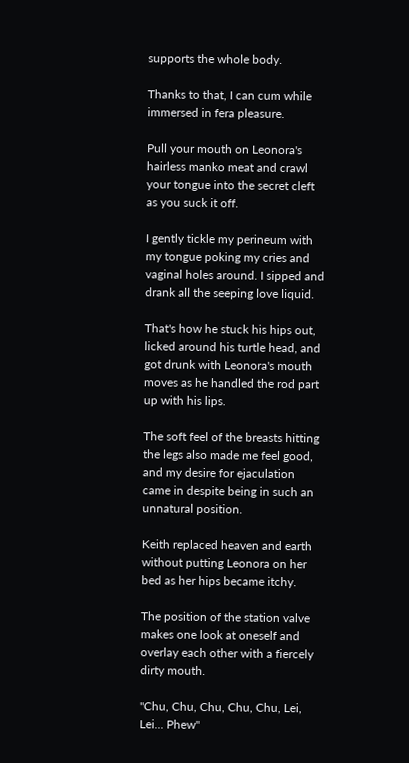supports the whole body.

Thanks to that, I can cum while immersed in fera pleasure.

Pull your mouth on Leonora's hairless manko meat and crawl your tongue into the secret cleft as you suck it off.

I gently tickle my perineum with my tongue poking my cries and vaginal holes around. I sipped and drank all the seeping love liquid.

That's how he stuck his hips out, licked around his turtle head, and got drunk with Leonora's mouth moves as he handled the rod part up with his lips.

The soft feel of the breasts hitting the legs also made me feel good, and my desire for ejaculation came in despite being in such an unnatural position.

Keith replaced heaven and earth without putting Leonora on her bed as her hips became itchy.

The position of the station valve makes one look at oneself and overlay each other with a fiercely dirty mouth.

"Chu, Chu, Chu, Chu, Chu, Lei, Lei... Phew"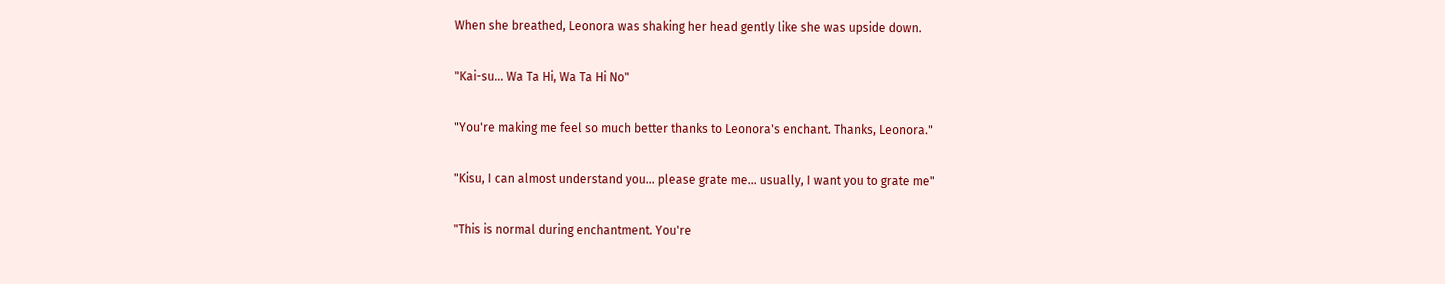When she breathed, Leonora was shaking her head gently like she was upside down.

"Kai-su... Wa Ta Hi, Wa Ta Hi No"

"You're making me feel so much better thanks to Leonora's enchant. Thanks, Leonora."

"Kisu, I can almost understand you... please grate me... usually, I want you to grate me"

"This is normal during enchantment. You're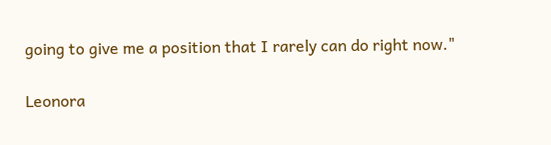going to give me a position that I rarely can do right now."

Leonora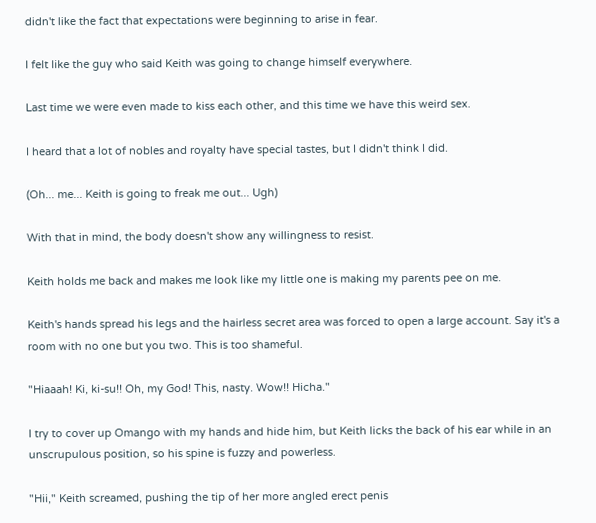didn't like the fact that expectations were beginning to arise in fear.

I felt like the guy who said Keith was going to change himself everywhere.

Last time we were even made to kiss each other, and this time we have this weird sex.

I heard that a lot of nobles and royalty have special tastes, but I didn't think I did.

(Oh... me... Keith is going to freak me out... Ugh)

With that in mind, the body doesn't show any willingness to resist.

Keith holds me back and makes me look like my little one is making my parents pee on me.

Keith's hands spread his legs and the hairless secret area was forced to open a large account. Say it's a room with no one but you two. This is too shameful.

"Hiaaah! Ki, ki-su!! Oh, my God! This, nasty. Wow!! Hicha."

I try to cover up Omango with my hands and hide him, but Keith licks the back of his ear while in an unscrupulous position, so his spine is fuzzy and powerless.

"Hii," Keith screamed, pushing the tip of her more angled erect penis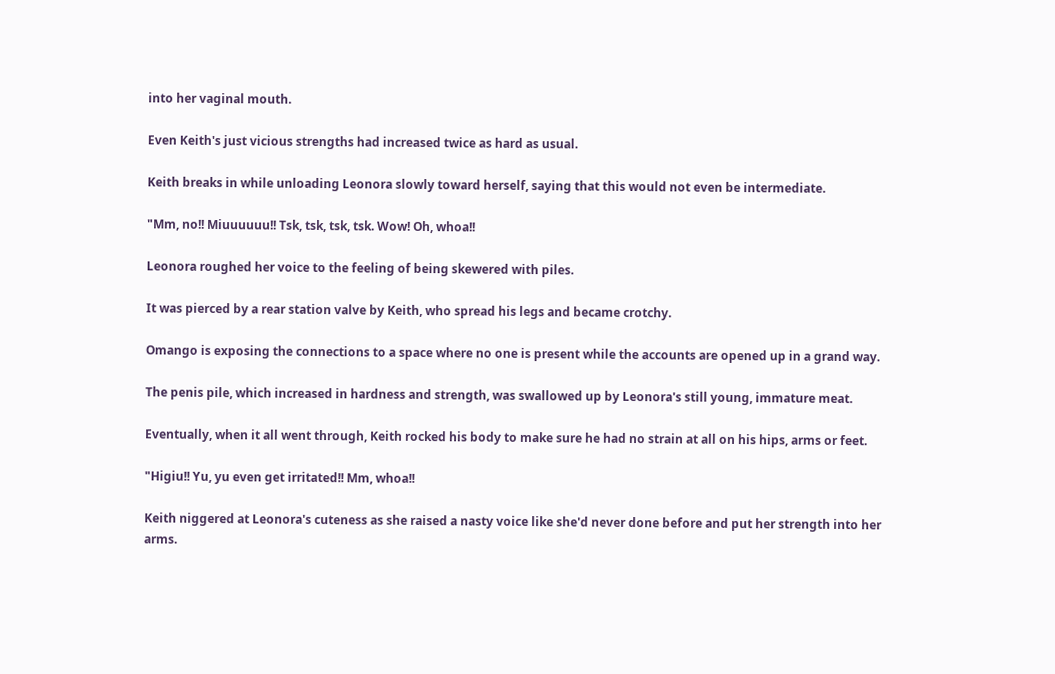into her vaginal mouth.

Even Keith's just vicious strengths had increased twice as hard as usual.

Keith breaks in while unloading Leonora slowly toward herself, saying that this would not even be intermediate.

"Mm, no!! Miuuuuuu!! Tsk, tsk, tsk, tsk. Wow! Oh, whoa!!

Leonora roughed her voice to the feeling of being skewered with piles.

It was pierced by a rear station valve by Keith, who spread his legs and became crotchy.

Omango is exposing the connections to a space where no one is present while the accounts are opened up in a grand way.

The penis pile, which increased in hardness and strength, was swallowed up by Leonora's still young, immature meat.

Eventually, when it all went through, Keith rocked his body to make sure he had no strain at all on his hips, arms or feet.

"Higiu!! Yu, yu even get irritated!! Mm, whoa!!

Keith niggered at Leonora's cuteness as she raised a nasty voice like she'd never done before and put her strength into her arms.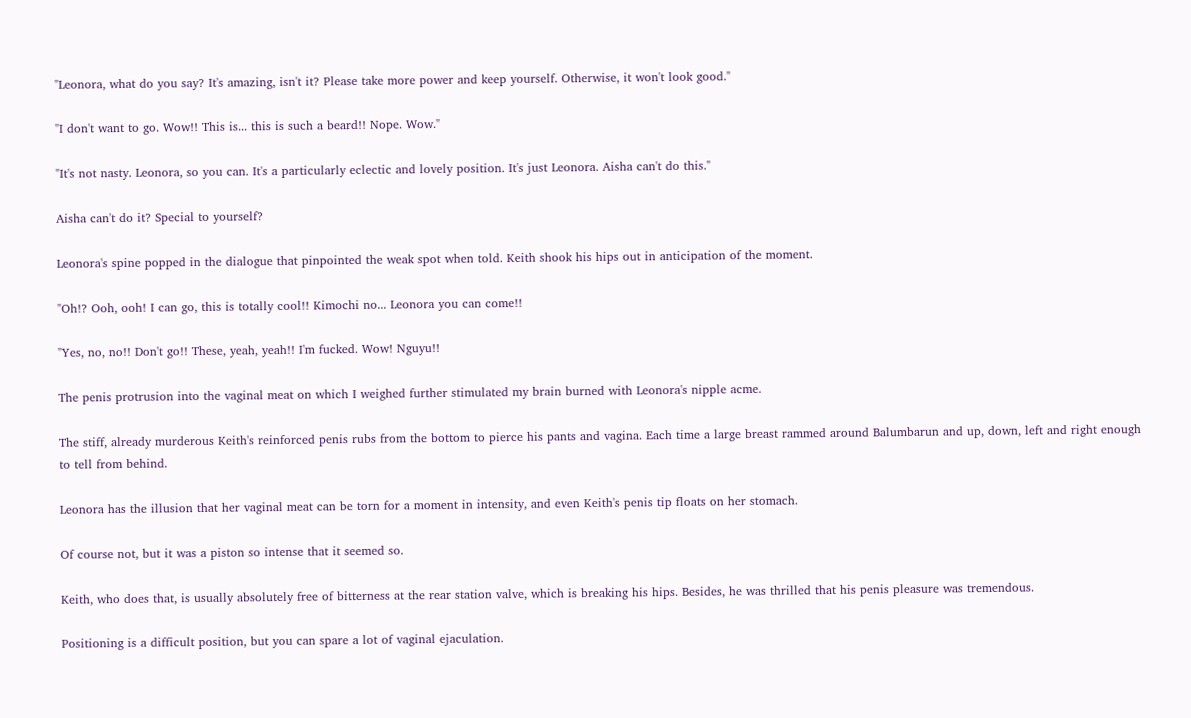"Leonora, what do you say? It's amazing, isn't it? Please take more power and keep yourself. Otherwise, it won't look good."

"I don't want to go. Wow!! This is... this is such a beard!! Nope. Wow."

"It's not nasty. Leonora, so you can. It's a particularly eclectic and lovely position. It's just Leonora. Aisha can't do this."

Aisha can't do it? Special to yourself?

Leonora's spine popped in the dialogue that pinpointed the weak spot when told. Keith shook his hips out in anticipation of the moment.

"Oh!? Ooh, ooh! I can go, this is totally cool!! Kimochi no... Leonora you can come!!

"Yes, no, no!! Don't go!! These, yeah, yeah!! I'm fucked. Wow! Nguyu!!

The penis protrusion into the vaginal meat on which I weighed further stimulated my brain burned with Leonora's nipple acme.

The stiff, already murderous Keith's reinforced penis rubs from the bottom to pierce his pants and vagina. Each time a large breast rammed around Balumbarun and up, down, left and right enough to tell from behind.

Leonora has the illusion that her vaginal meat can be torn for a moment in intensity, and even Keith's penis tip floats on her stomach.

Of course not, but it was a piston so intense that it seemed so.

Keith, who does that, is usually absolutely free of bitterness at the rear station valve, which is breaking his hips. Besides, he was thrilled that his penis pleasure was tremendous.

Positioning is a difficult position, but you can spare a lot of vaginal ejaculation.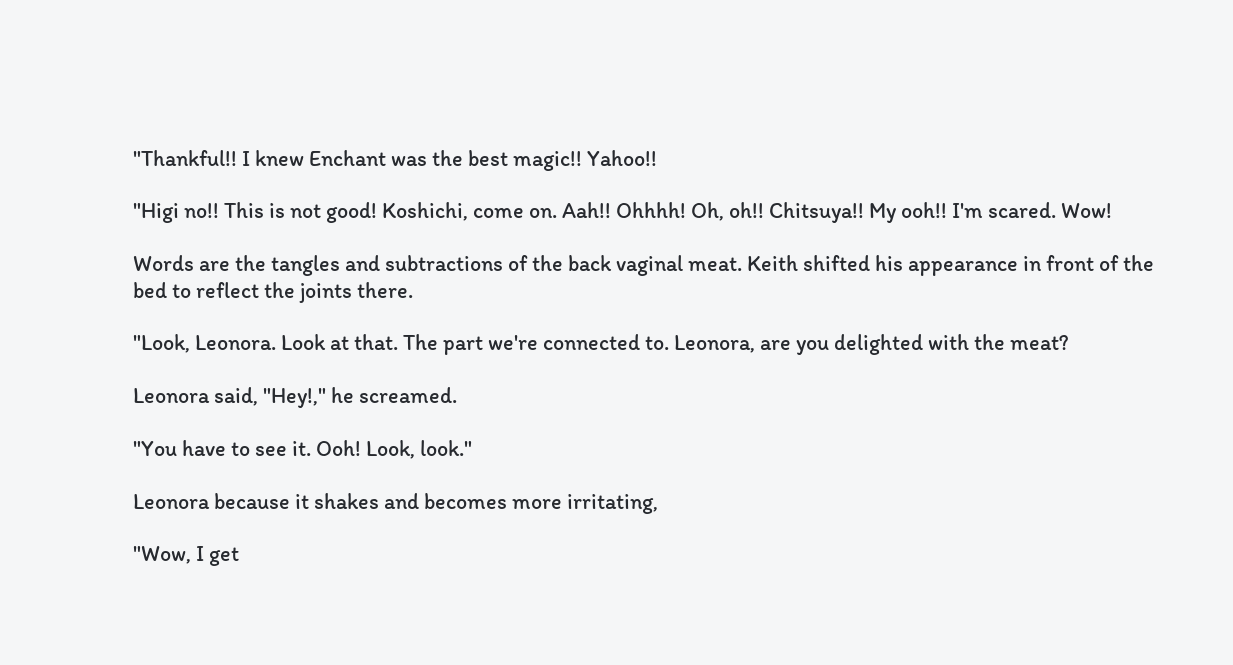"Thankful!! I knew Enchant was the best magic!! Yahoo!!

"Higi no!! This is not good! Koshichi, come on. Aah!! Ohhhh! Oh, oh!! Chitsuya!! My ooh!! I'm scared. Wow!

Words are the tangles and subtractions of the back vaginal meat. Keith shifted his appearance in front of the bed to reflect the joints there.

"Look, Leonora. Look at that. The part we're connected to. Leonora, are you delighted with the meat?

Leonora said, "Hey!," he screamed.

"You have to see it. Ooh! Look, look."

Leonora because it shakes and becomes more irritating,

"Wow, I get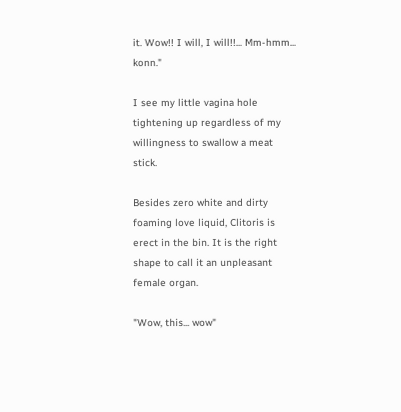it. Wow!! I will, I will!!... Mm-hmm... konn."

I see my little vagina hole tightening up regardless of my willingness to swallow a meat stick.

Besides zero white and dirty foaming love liquid, Clitoris is erect in the bin. It is the right shape to call it an unpleasant female organ.

"Wow, this... wow"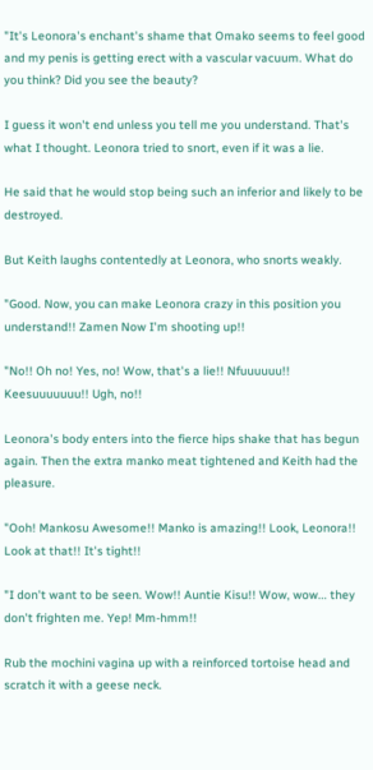"It's Leonora's enchant's shame that Omako seems to feel good and my penis is getting erect with a vascular vacuum. What do you think? Did you see the beauty?

I guess it won't end unless you tell me you understand. That's what I thought. Leonora tried to snort, even if it was a lie.

He said that he would stop being such an inferior and likely to be destroyed.

But Keith laughs contentedly at Leonora, who snorts weakly.

"Good. Now, you can make Leonora crazy in this position you understand!! Zamen Now I'm shooting up!!

"No!! Oh no! Yes, no! Wow, that's a lie!! Nfuuuuuu!! Keesuuuuuuu!! Ugh, no!!

Leonora's body enters into the fierce hips shake that has begun again. Then the extra manko meat tightened and Keith had the pleasure.

"Ooh! Mankosu Awesome!! Manko is amazing!! Look, Leonora!! Look at that!! It's tight!!

"I don't want to be seen. Wow!! Auntie Kisu!! Wow, wow... they don't frighten me. Yep! Mm-hmm!!

Rub the mochini vagina up with a reinforced tortoise head and scratch it with a geese neck.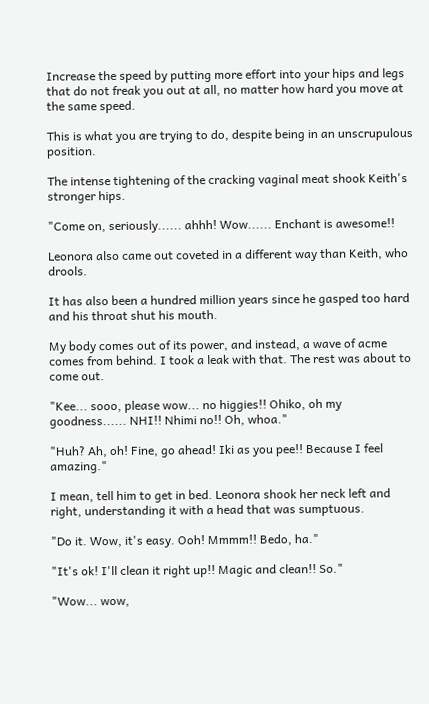Increase the speed by putting more effort into your hips and legs that do not freak you out at all, no matter how hard you move at the same speed.

This is what you are trying to do, despite being in an unscrupulous position.

The intense tightening of the cracking vaginal meat shook Keith's stronger hips.

"Come on, seriously...... ahhh! Wow...... Enchant is awesome!!

Leonora also came out coveted in a different way than Keith, who drools.

It has also been a hundred million years since he gasped too hard and his throat shut his mouth.

My body comes out of its power, and instead, a wave of acme comes from behind. I took a leak with that. The rest was about to come out.

"Kee... sooo, please wow... no higgies!! Ohiko, oh my goodness...... NHI!! Nhimi no!! Oh, whoa."

"Huh? Ah, oh! Fine, go ahead! Iki as you pee!! Because I feel amazing."

I mean, tell him to get in bed. Leonora shook her neck left and right, understanding it with a head that was sumptuous.

"Do it. Wow, it's easy. Ooh! Mmmm!! Bedo, ha."

"It's ok! I'll clean it right up!! Magic and clean!! So."

"Wow... wow,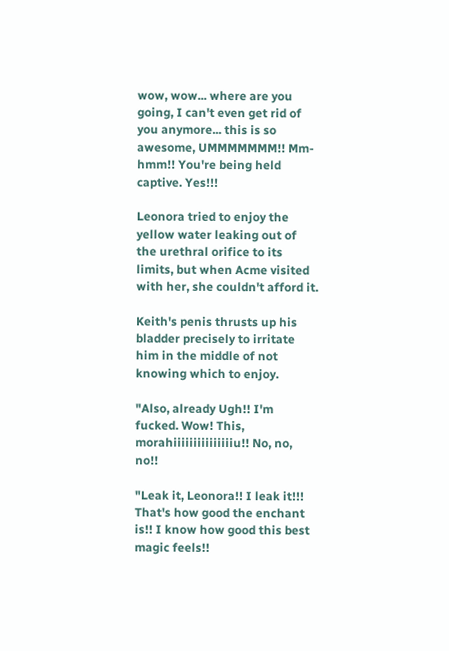wow, wow... where are you going, I can't even get rid of you anymore... this is so awesome, UMMMMMMM!! Mm-hmm!! You're being held captive. Yes!!!

Leonora tried to enjoy the yellow water leaking out of the urethral orifice to its limits, but when Acme visited with her, she couldn't afford it.

Keith's penis thrusts up his bladder precisely to irritate him in the middle of not knowing which to enjoy.

"Also, already Ugh!! I'm fucked. Wow! This, morahiiiiiiiiiiiiiiiu!! No, no, no!!

"Leak it, Leonora!! I leak it!!! That's how good the enchant is!! I know how good this best magic feels!!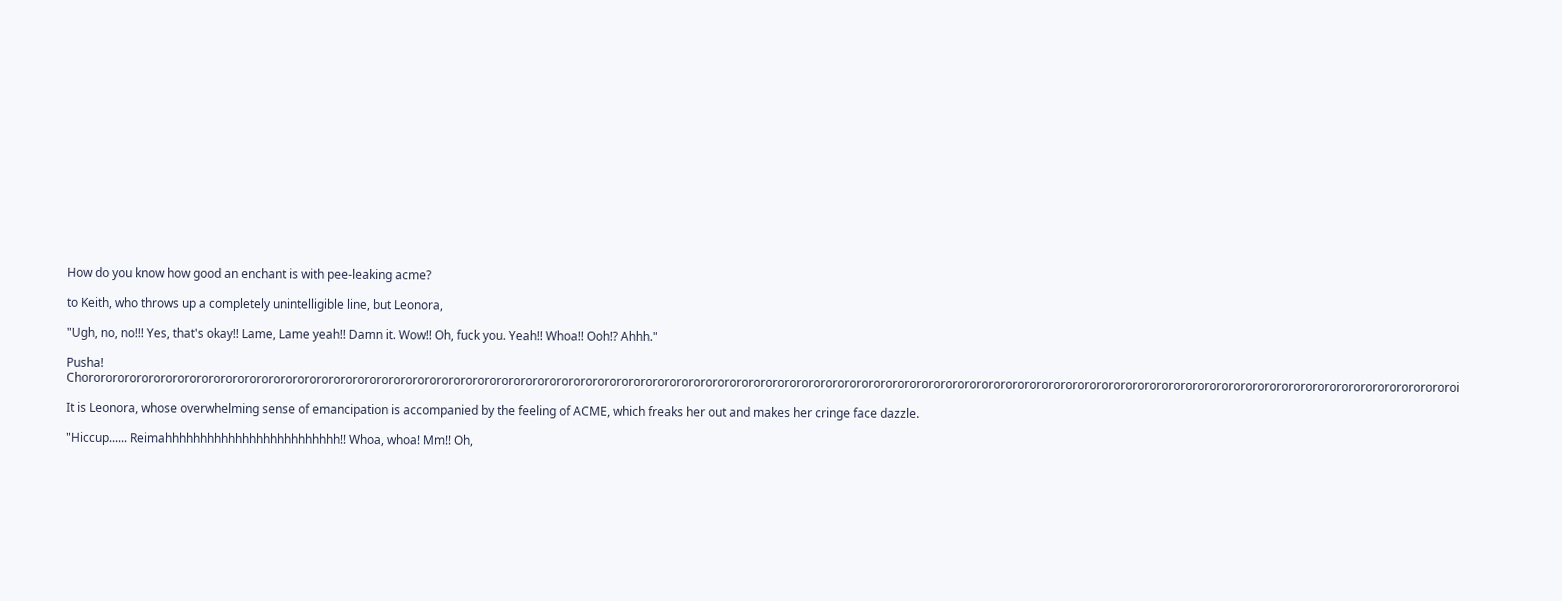How do you know how good an enchant is with pee-leaking acme?

to Keith, who throws up a completely unintelligible line, but Leonora,

"Ugh, no, no!!! Yes, that's okay!! Lame, Lame yeah!! Damn it. Wow!! Oh, fuck you. Yeah!! Whoa!! Ooh!? Ahhh."

Pusha! Chororororororororororororororororororororororororororororororororororororororororororororororororororororororororororororororororororororororororororororororororororororororororororororororororororororororororororororororororororoi

It is Leonora, whose overwhelming sense of emancipation is accompanied by the feeling of ACME, which freaks her out and makes her cringe face dazzle.

"Hiccup...... Reimahhhhhhhhhhhhhhhhhhhhhhhhh!! Whoa, whoa! Mm!! Oh,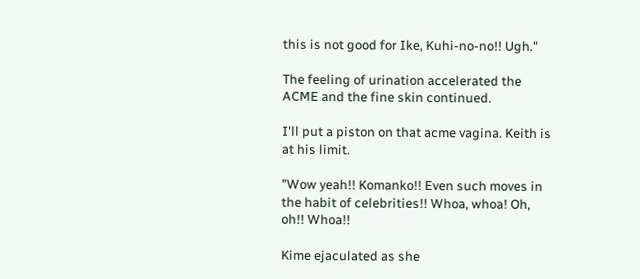this is not good for Ike, Kuhi-no-no!! Ugh."

The feeling of urination accelerated the ACME and the fine skin continued.

I'll put a piston on that acme vagina. Keith is at his limit.

"Wow yeah!! Komanko!! Even such moves in the habit of celebrities!! Whoa, whoa! Oh, oh!! Whoa!!

Kime ejaculated as she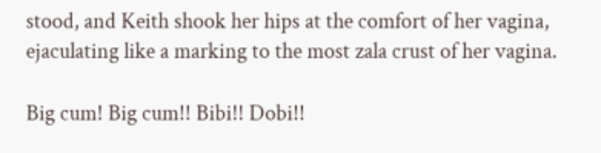stood, and Keith shook her hips at the comfort of her vagina, ejaculating like a marking to the most zala crust of her vagina.

Big cum! Big cum!! Bibi!! Dobi!!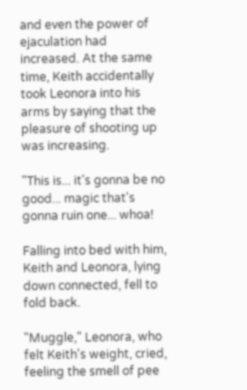and even the power of ejaculation had increased. At the same time, Keith accidentally took Leonora into his arms by saying that the pleasure of shooting up was increasing.

"This is... it's gonna be no good... magic that's gonna ruin one... whoa!

Falling into bed with him, Keith and Leonora, lying down connected, fell to fold back.

"Muggle," Leonora, who felt Keith's weight, cried, feeling the smell of pee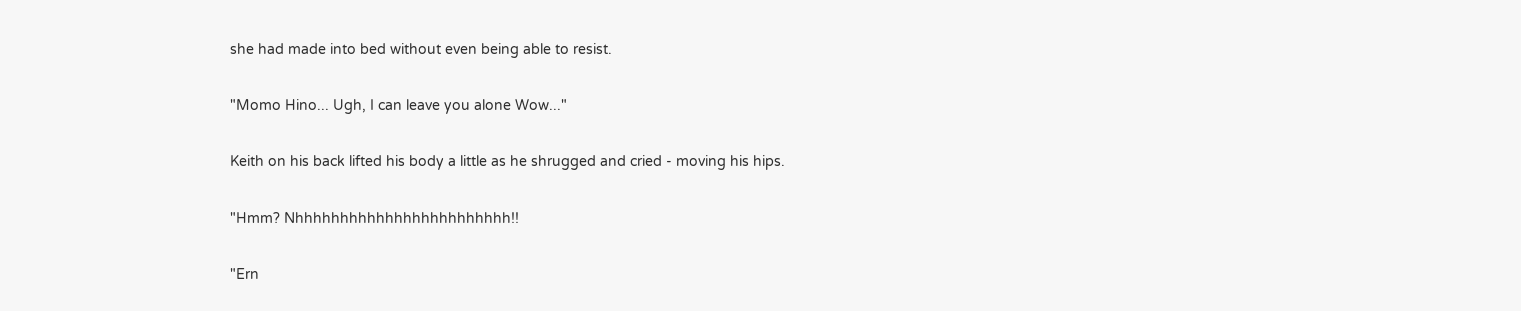she had made into bed without even being able to resist.

"Momo Hino... Ugh, I can leave you alone Wow..."

Keith on his back lifted his body a little as he shrugged and cried - moving his hips.

"Hmm? Nhhhhhhhhhhhhhhhhhhhhhhhh!!

"Ern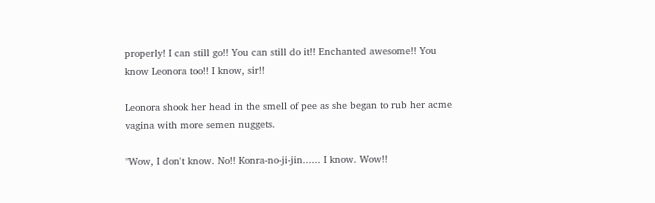properly! I can still go!! You can still do it!! Enchanted awesome!! You know Leonora too!! I know, sir!!

Leonora shook her head in the smell of pee as she began to rub her acme vagina with more semen nuggets.

"Wow, I don't know. No!! Konra-no-ji-jin...... I know. Wow!!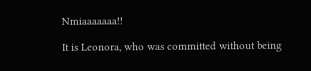Nmiaaaaaaa!!

It is Leonora, who was committed without being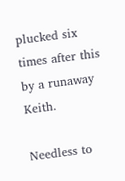plucked six times after this by a runaway Keith.

Needless to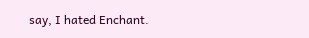say, I hated Enchant.